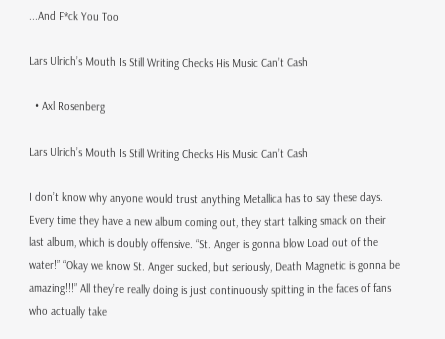...And F*ck You Too

Lars Ulrich’s Mouth Is Still Writing Checks His Music Can’t Cash

  • Axl Rosenberg

Lars Ulrich’s Mouth Is Still Writing Checks His Music Can’t Cash

I don’t know why anyone would trust anything Metallica has to say these days. Every time they have a new album coming out, they start talking smack on their last album, which is doubly offensive. “St. Anger is gonna blow Load out of the water!” “Okay we know St. Anger sucked, but seriously, Death Magnetic is gonna be amazing!!!” All they’re really doing is just continuously spitting in the faces of fans who actually take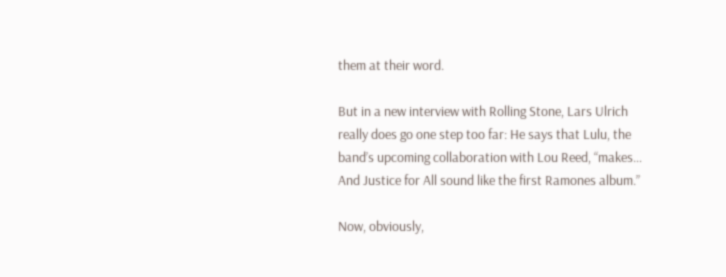them at their word.

But in a new interview with Rolling Stone, Lars Ulrich really does go one step too far: He says that Lulu, the band’s upcoming collaboration with Lou Reed, “makes… And Justice for All sound like the first Ramones album.”

Now, obviously,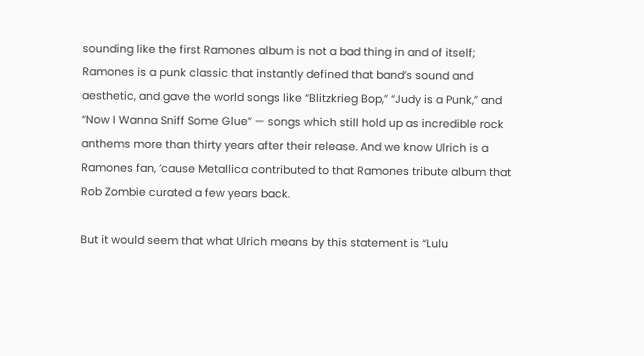sounding like the first Ramones album is not a bad thing in and of itself; Ramones is a punk classic that instantly defined that band’s sound and aesthetic, and gave the world songs like “Blitzkrieg Bop,” “Judy is a Punk,” and “Now I Wanna Sniff Some Glue” — songs which still hold up as incredible rock anthems more than thirty years after their release. And we know Ulrich is a Ramones fan, ’cause Metallica contributed to that Ramones tribute album that Rob Zombie curated a few years back.

But it would seem that what Ulrich means by this statement is “Lulu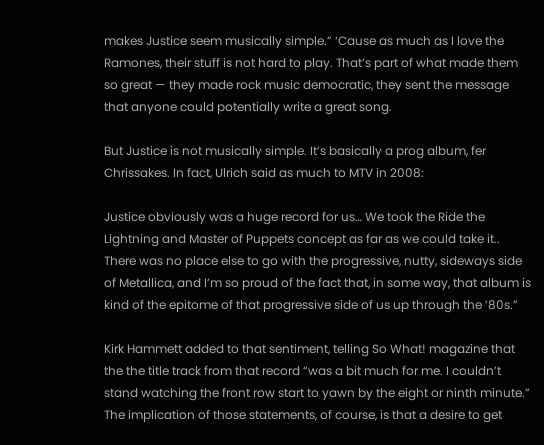makes Justice seem musically simple.” ‘Cause as much as I love the Ramones, their stuff is not hard to play. That’s part of what made them so great — they made rock music democratic, they sent the message that anyone could potentially write a great song.

But Justice is not musically simple. It’s basically a prog album, fer Chrissakes. In fact, Ulrich said as much to MTV in 2008:

Justice obviously was a huge record for us… We took the Ride the Lightning and Master of Puppets concept as far as we could take it.. There was no place else to go with the progressive, nutty, sideways side of Metallica, and I’m so proud of the fact that, in some way, that album is kind of the epitome of that progressive side of us up through the ’80s.”

Kirk Hammett added to that sentiment, telling So What! magazine that the the title track from that record “was a bit much for me. I couldn’t stand watching the front row start to yawn by the eight or ninth minute.” The implication of those statements, of course, is that a desire to get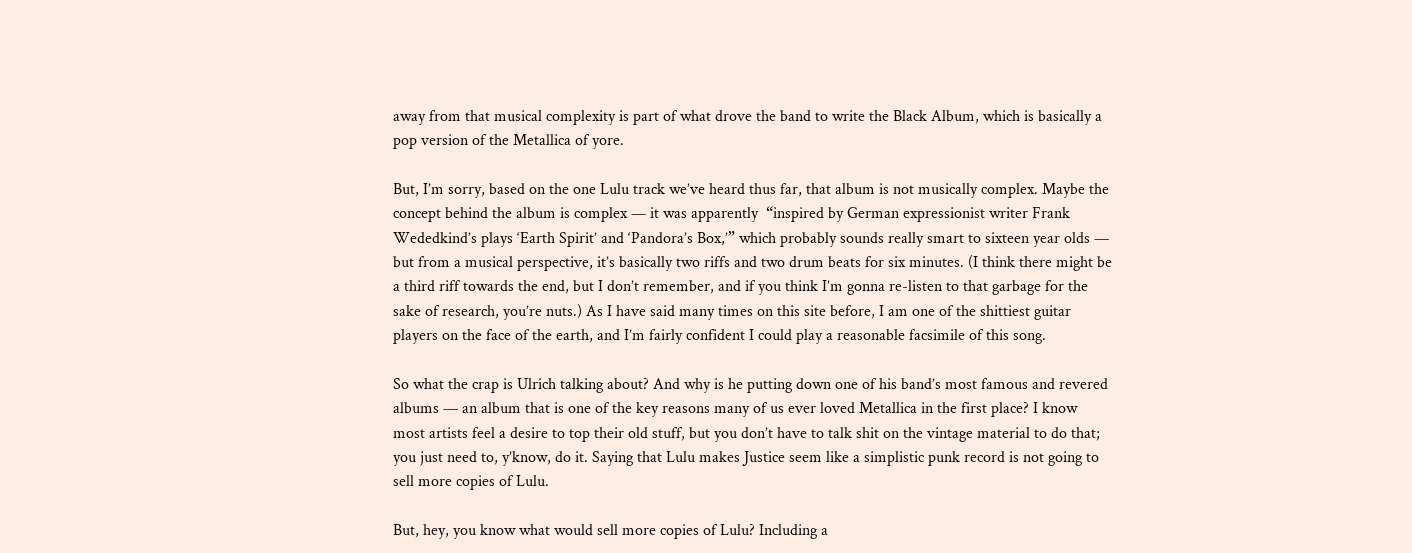away from that musical complexity is part of what drove the band to write the Black Album, which is basically a pop version of the Metallica of yore.

But, I’m sorry, based on the one Lulu track we’ve heard thus far, that album is not musically complex. Maybe the concept behind the album is complex — it was apparently  “inspired by German expressionist writer Frank Wededkind’s plays ‘Earth Spirit’ and ‘Pandora’s Box,’” which probably sounds really smart to sixteen year olds — but from a musical perspective, it’s basically two riffs and two drum beats for six minutes. (I think there might be a third riff towards the end, but I don’t remember, and if you think I’m gonna re-listen to that garbage for the sake of research, you’re nuts.) As I have said many times on this site before, I am one of the shittiest guitar players on the face of the earth, and I’m fairly confident I could play a reasonable facsimile of this song.

So what the crap is Ulrich talking about? And why is he putting down one of his band’s most famous and revered albums — an album that is one of the key reasons many of us ever loved Metallica in the first place? I know most artists feel a desire to top their old stuff, but you don’t have to talk shit on the vintage material to do that; you just need to, y’know, do it. Saying that Lulu makes Justice seem like a simplistic punk record is not going to sell more copies of Lulu.

But, hey, you know what would sell more copies of Lulu? Including a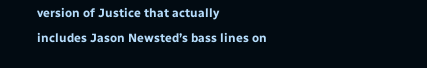version of Justice that actually includes Jason Newsted’s bass lines on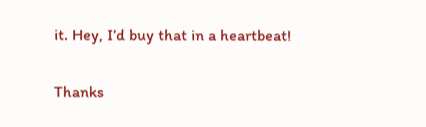it. Hey, I’d buy that in a heartbeat!


Thanks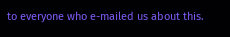to everyone who e-mailed us about this.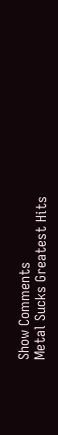Show Comments
Metal Sucks Greatest Hits